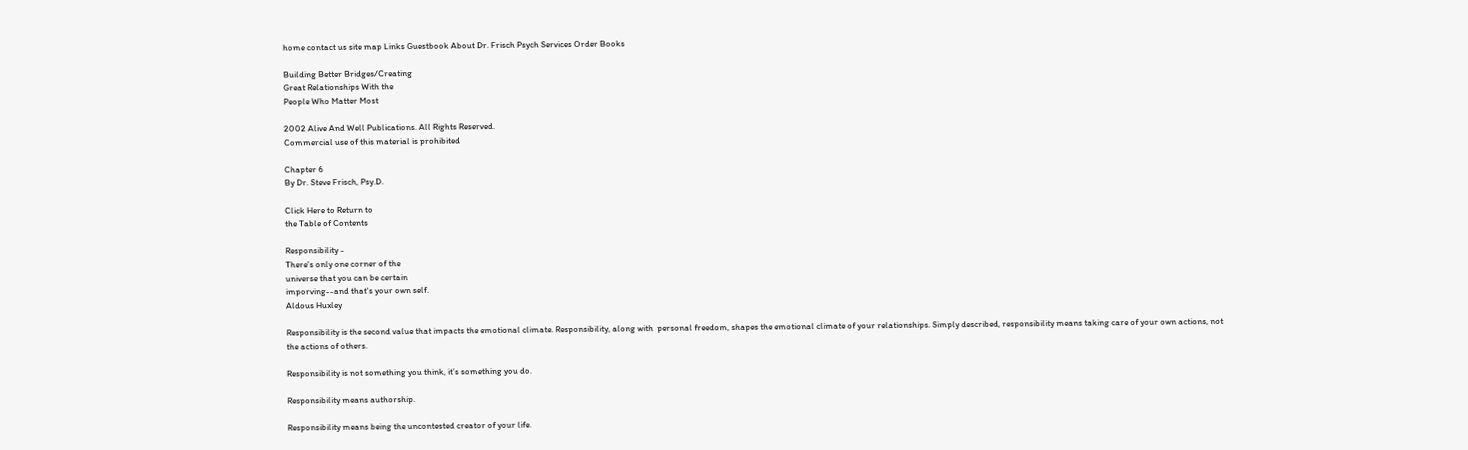home contact us site map Links Guestbook About Dr. Frisch Psych Services Order Books

Building Better Bridges/Creating
Great Relationships With the
People Who Matter Most

2002 Alive And Well Publications. All Rights Reserved.
Commercial use of this material is prohibited

Chapter 6
By Dr. Steve Frisch, Psy.D.

Click Here to Return to
the Table of Contents

Responsibility -
There's only one corner of the
universe that you can be certain
imporving--and that's your own self.
Aldous Huxley

Responsibility is the second value that impacts the emotional climate. Responsibility, along with  personal freedom, shapes the emotional climate of your relationships. Simply described, responsibility means taking care of your own actions, not the actions of others.

Responsibility is not something you think, it’s something you do.

Responsibility means authorship.

Responsibility means being the uncontested creator of your life.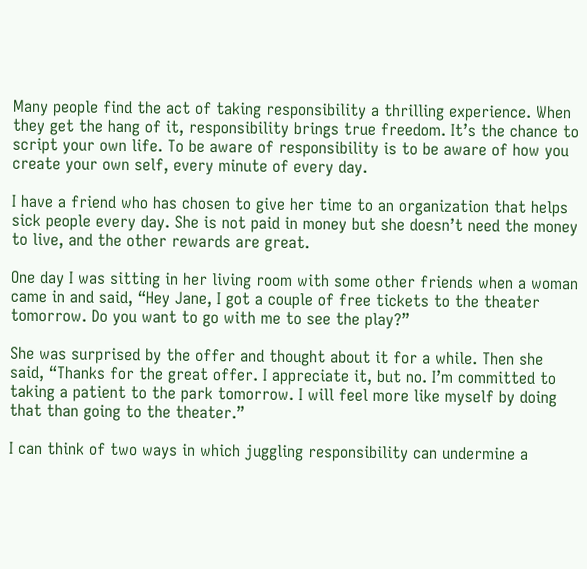Many people find the act of taking responsibility a thrilling experience. When they get the hang of it, responsibility brings true freedom. It’s the chance to script your own life. To be aware of responsibility is to be aware of how you create your own self, every minute of every day.

I have a friend who has chosen to give her time to an organization that helps sick people every day. She is not paid in money but she doesn’t need the money to live, and the other rewards are great.

One day I was sitting in her living room with some other friends when a woman came in and said, “Hey Jane, I got a couple of free tickets to the theater tomorrow. Do you want to go with me to see the play?”

She was surprised by the offer and thought about it for a while. Then she said, “Thanks for the great offer. I appreciate it, but no. I’m committed to taking a patient to the park tomorrow. I will feel more like myself by doing that than going to the theater.”

I can think of two ways in which juggling responsibility can undermine a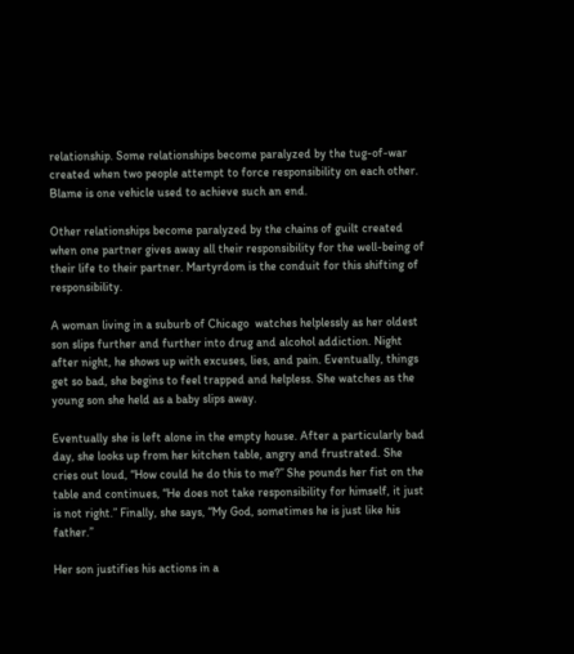relationship. Some relationships become paralyzed by the tug-of-war created when two people attempt to force responsibility on each other. Blame is one vehicle used to achieve such an end.

Other relationships become paralyzed by the chains of guilt created when one partner gives away all their responsibility for the well-being of their life to their partner. Martyrdom is the conduit for this shifting of responsibility.

A woman living in a suburb of Chicago  watches helplessly as her oldest son slips further and further into drug and alcohol addiction. Night after night, he shows up with excuses, lies, and pain. Eventually, things get so bad, she begins to feel trapped and helpless. She watches as the young son she held as a baby slips away.

Eventually she is left alone in the empty house. After a particularly bad day, she looks up from her kitchen table, angry and frustrated. She cries out loud, “How could he do this to me?” She pounds her fist on the table and continues, “He does not take responsibility for himself, it just is not right.” Finally, she says, “My God, sometimes he is just like his father.”

Her son justifies his actions in a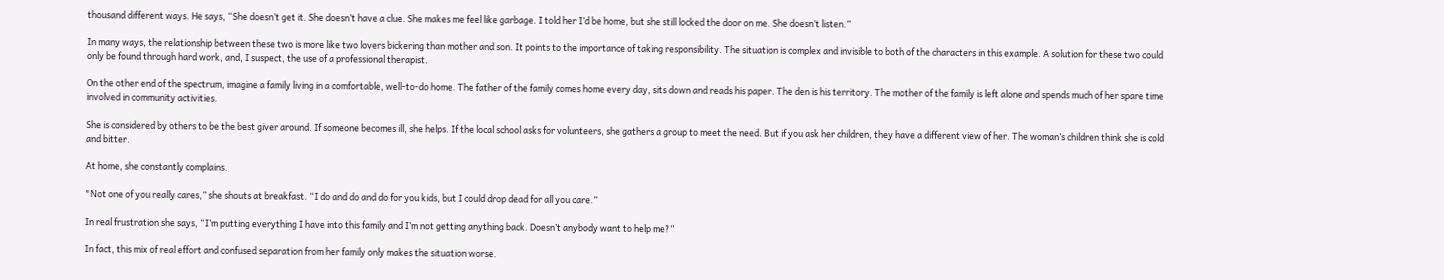thousand different ways. He says, “She doesn’t get it. She doesn’t have a clue. She makes me feel like garbage. I told her I’d be home, but she still locked the door on me. She doesn’t listen.”

In many ways, the relationship between these two is more like two lovers bickering than mother and son. It points to the importance of taking responsibility. The situation is complex and invisible to both of the characters in this example. A solution for these two could only be found through hard work, and, I suspect, the use of a professional therapist.

On the other end of the spectrum, imagine a family living in a comfortable, well-to-do home. The father of the family comes home every day, sits down and reads his paper. The den is his territory. The mother of the family is left alone and spends much of her spare time involved in community activities.

She is considered by others to be the best giver around. If someone becomes ill, she helps. If the local school asks for volunteers, she gathers a group to meet the need. But if you ask her children, they have a different view of her. The woman’s children think she is cold and bitter.

At home, she constantly complains.

"Not one of you really cares,” she shouts at breakfast. “I do and do and do for you kids, but I could drop dead for all you care.”

In real frustration she says, “I’m putting everything I have into this family and I’m not getting anything back. Doesn’t anybody want to help me?”

In fact, this mix of real effort and confused separation from her family only makes the situation worse.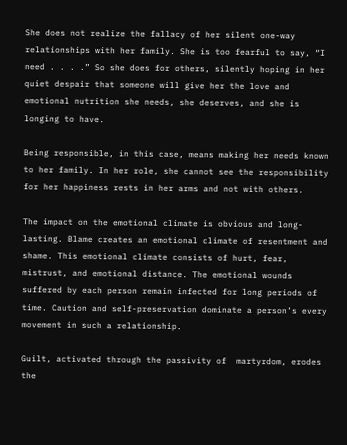She does not realize the fallacy of her silent one-way relationships with her family. She is too fearful to say, “I need . . . .” So she does for others, silently hoping in her quiet despair that someone will give her the love and emotional nutrition she needs, she deserves, and she is longing to have.

Being responsible, in this case, means making her needs known to her family. In her role, she cannot see the responsibility for her happiness rests in her arms and not with others.

The impact on the emotional climate is obvious and long-lasting. Blame creates an emotional climate of resentment and shame. This emotional climate consists of hurt, fear, mistrust, and emotional distance. The emotional wounds suffered by each person remain infected for long periods of time. Caution and self-preservation dominate a person’s every movement in such a relationship.

Guilt, activated through the passivity of  martyrdom, erodes the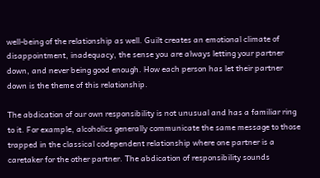well-being of the relationship as well. Guilt creates an emotional climate of disappointment, inadequacy, the sense you are always letting your partner down, and never being good enough. How each person has let their partner down is the theme of this relationship.

The abdication of our own responsibility is not unusual and has a familiar ring to it. For example, alcoholics generally communicate the same message to those trapped in the classical codependent relationship where one partner is a caretaker for the other partner. The abdication of responsibility sounds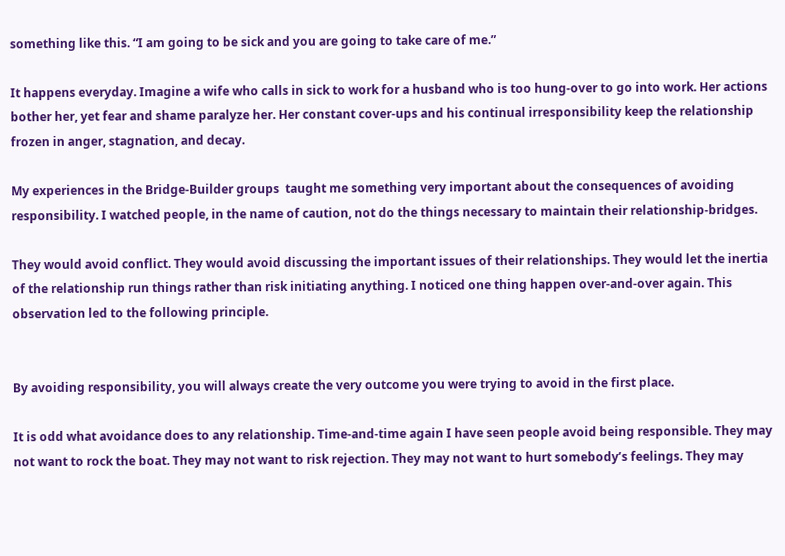something like this. “I am going to be sick and you are going to take care of me.”

It happens everyday. Imagine a wife who calls in sick to work for a husband who is too hung-over to go into work. Her actions bother her, yet fear and shame paralyze her. Her constant cover-ups and his continual irresponsibility keep the relationship frozen in anger, stagnation, and decay.

My experiences in the Bridge-Builder groups  taught me something very important about the consequences of avoiding responsibility. I watched people, in the name of caution, not do the things necessary to maintain their relationship-bridges.

They would avoid conflict. They would avoid discussing the important issues of their relationships. They would let the inertia of the relationship run things rather than risk initiating anything. I noticed one thing happen over-and-over again. This observation led to the following principle.


By avoiding responsibility, you will always create the very outcome you were trying to avoid in the first place.

It is odd what avoidance does to any relationship. Time-and-time again I have seen people avoid being responsible. They may not want to rock the boat. They may not want to risk rejection. They may not want to hurt somebody’s feelings. They may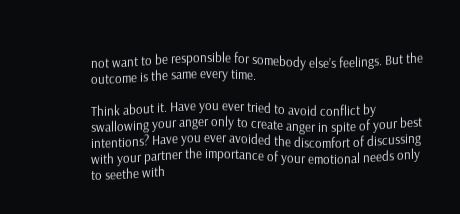not want to be responsible for somebody else’s feelings. But the outcome is the same every time.

Think about it. Have you ever tried to avoid conflict by swallowing your anger only to create anger in spite of your best intentions? Have you ever avoided the discomfort of discussing with your partner the importance of your emotional needs only to seethe with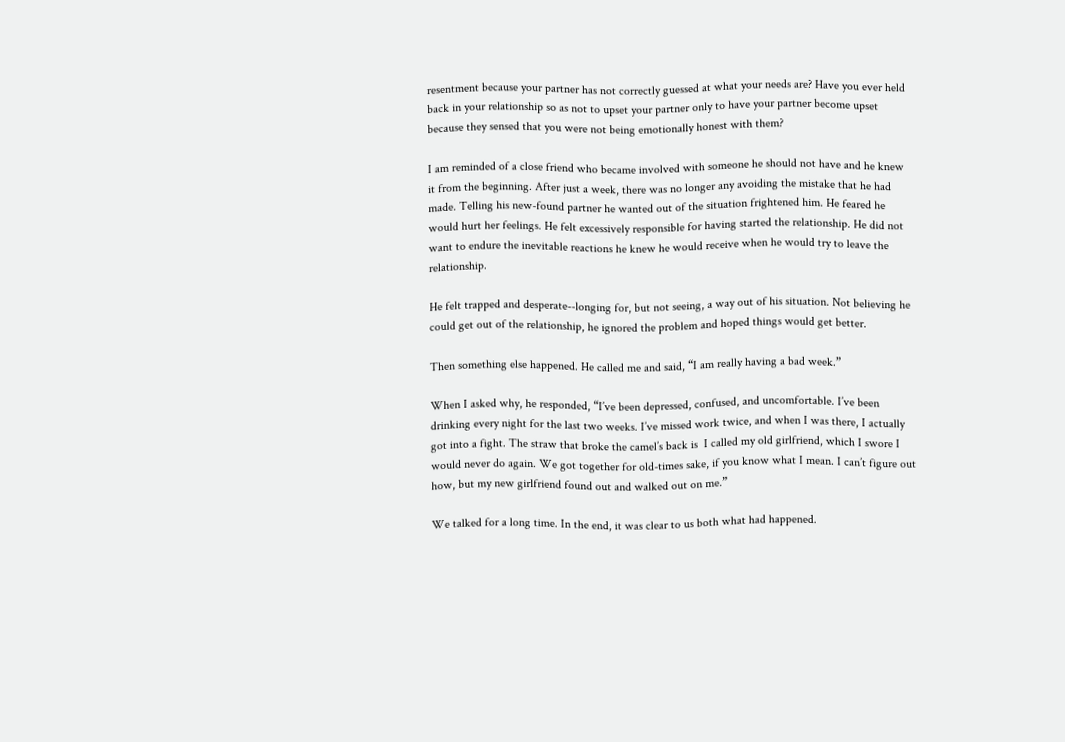resentment because your partner has not correctly guessed at what your needs are? Have you ever held back in your relationship so as not to upset your partner only to have your partner become upset because they sensed that you were not being emotionally honest with them?

I am reminded of a close friend who became involved with someone he should not have and he knew it from the beginning. After just a week, there was no longer any avoiding the mistake that he had made. Telling his new-found partner he wanted out of the situation frightened him. He feared he would hurt her feelings. He felt excessively responsible for having started the relationship. He did not want to endure the inevitable reactions he knew he would receive when he would try to leave the relationship.

He felt trapped and desperate--longing for, but not seeing, a way out of his situation. Not believing he could get out of the relationship, he ignored the problem and hoped things would get better.

Then something else happened. He called me and said, “I am really having a bad week.”

When I asked why, he responded, “I’ve been depressed, confused, and uncomfortable. I’ve been drinking every night for the last two weeks. I’ve missed work twice, and when I was there, I actually got into a fight. The straw that broke the camel’s back is  I called my old girlfriend, which I swore I would never do again. We got together for old-times sake, if you know what I mean. I can’t figure out how, but my new girlfriend found out and walked out on me.”

We talked for a long time. In the end, it was clear to us both what had happened.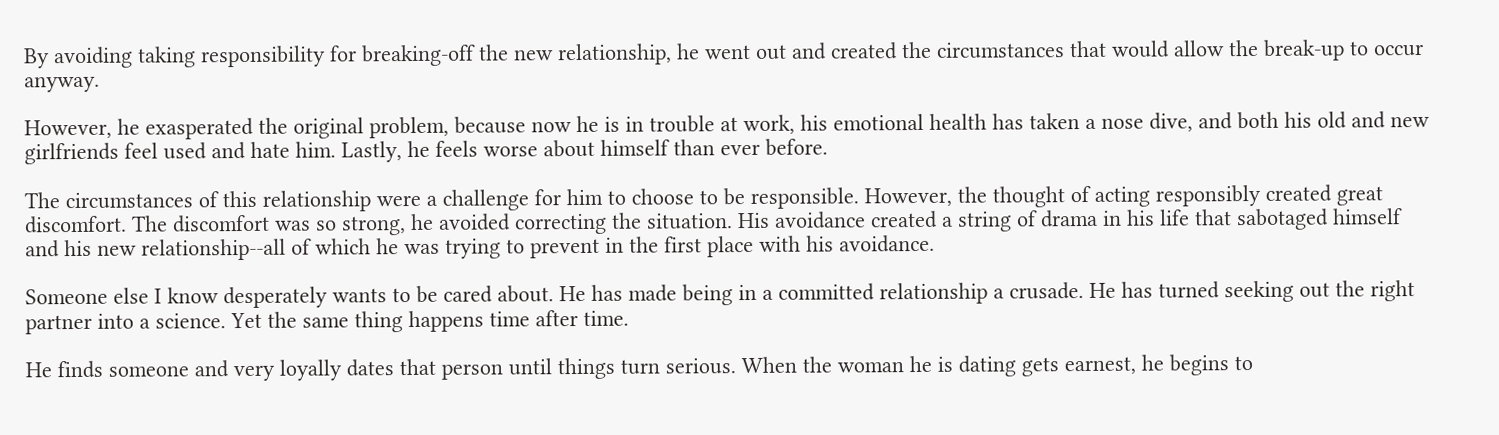By avoiding taking responsibility for breaking-off the new relationship, he went out and created the circumstances that would allow the break-up to occur anyway.

However, he exasperated the original problem, because now he is in trouble at work, his emotional health has taken a nose dive, and both his old and new girlfriends feel used and hate him. Lastly, he feels worse about himself than ever before.

The circumstances of this relationship were a challenge for him to choose to be responsible. However, the thought of acting responsibly created great discomfort. The discomfort was so strong, he avoided correcting the situation. His avoidance created a string of drama in his life that sabotaged himself and his new relationship--all of which he was trying to prevent in the first place with his avoidance.

Someone else I know desperately wants to be cared about. He has made being in a committed relationship a crusade. He has turned seeking out the right partner into a science. Yet the same thing happens time after time.

He finds someone and very loyally dates that person until things turn serious. When the woman he is dating gets earnest, he begins to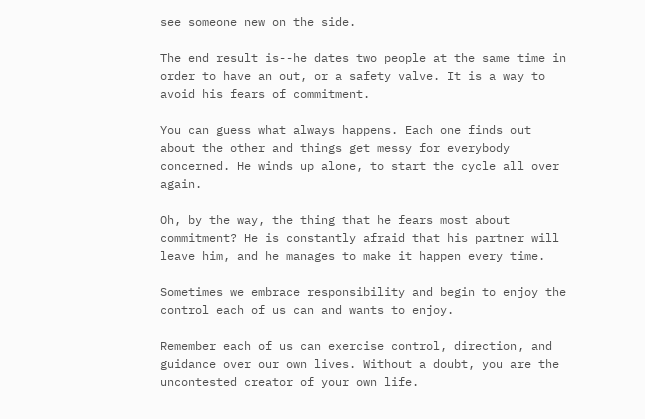see someone new on the side.

The end result is--he dates two people at the same time in order to have an out, or a safety valve. It is a way to avoid his fears of commitment.

You can guess what always happens. Each one finds out about the other and things get messy for everybody concerned. He winds up alone, to start the cycle all over again.

Oh, by the way, the thing that he fears most about commitment? He is constantly afraid that his partner will leave him, and he manages to make it happen every time.

Sometimes we embrace responsibility and begin to enjoy the control each of us can and wants to enjoy.

Remember each of us can exercise control, direction, and guidance over our own lives. Without a doubt, you are the uncontested creator of your own life.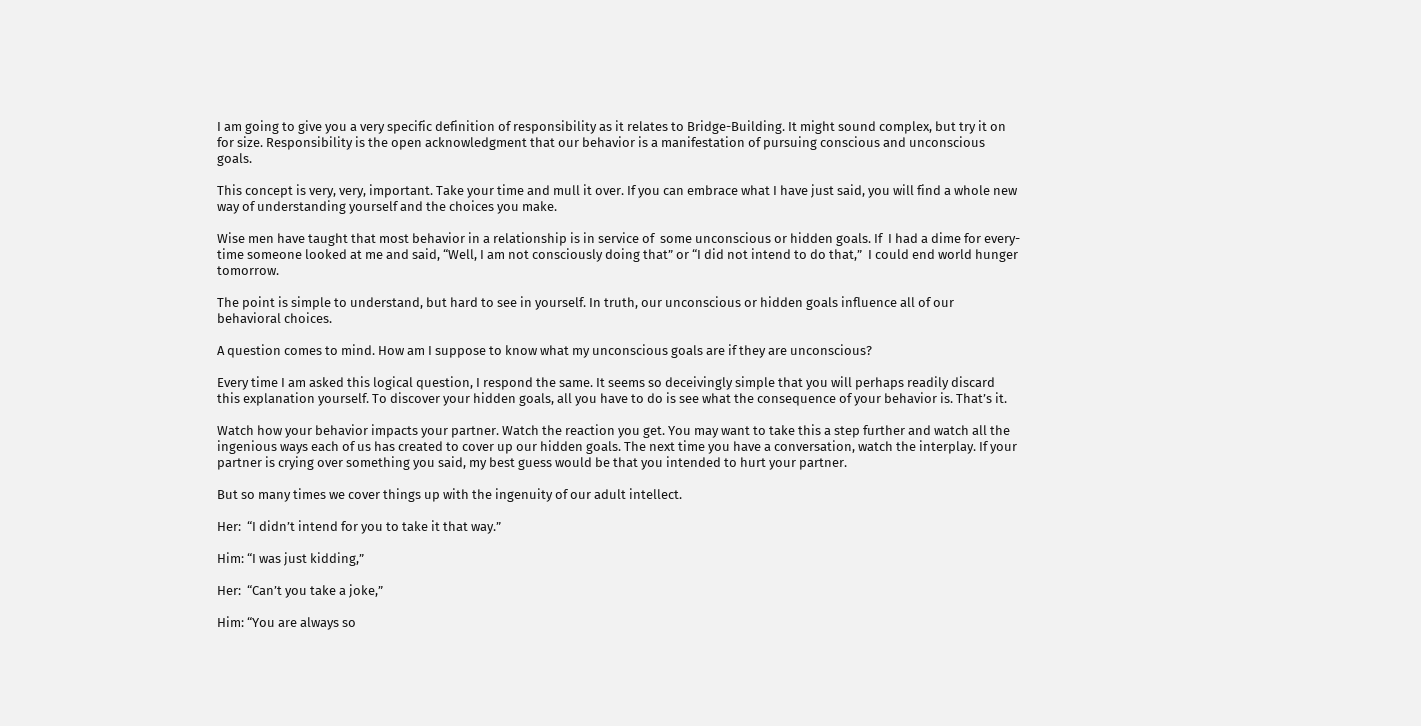I am going to give you a very specific definition of responsibility as it relates to Bridge-Building. It might sound complex, but try it on for size. Responsibility is the open acknowledgment that our behavior is a manifestation of pursuing conscious and unconscious goals.

This concept is very, very, important. Take your time and mull it over. If you can embrace what I have just said, you will find a whole new way of understanding yourself and the choices you make.

Wise men have taught that most behavior in a relationship is in service of  some unconscious or hidden goals. If  I had a dime for every-time someone looked at me and said, “Well, I am not consciously doing that” or “I did not intend to do that,”  I could end world hunger tomorrow.

The point is simple to understand, but hard to see in yourself. In truth, our unconscious or hidden goals influence all of our behavioral choices.

A question comes to mind. How am I suppose to know what my unconscious goals are if they are unconscious?

Every time I am asked this logical question, I respond the same. It seems so deceivingly simple that you will perhaps readily discard this explanation yourself. To discover your hidden goals, all you have to do is see what the consequence of your behavior is. That’s it.

Watch how your behavior impacts your partner. Watch the reaction you get. You may want to take this a step further and watch all the ingenious ways each of us has created to cover up our hidden goals. The next time you have a conversation, watch the interplay. If your partner is crying over something you said, my best guess would be that you intended to hurt your partner.

But so many times we cover things up with the ingenuity of our adult intellect.

Her:  “I didn’t intend for you to take it that way.”

Him: “I was just kidding,”

Her:  “Can’t you take a joke,”

Him: “You are always so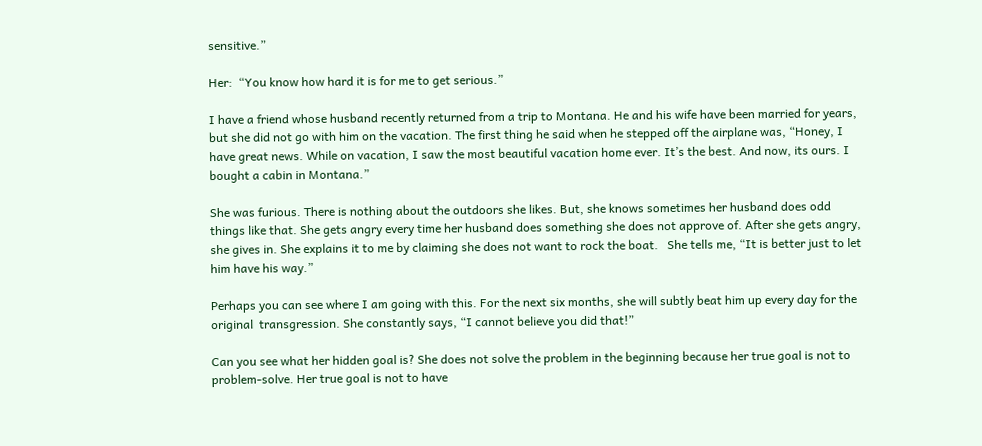sensitive.”

Her:  “You know how hard it is for me to get serious.”

I have a friend whose husband recently returned from a trip to Montana. He and his wife have been married for years, but she did not go with him on the vacation. The first thing he said when he stepped off the airplane was, “Honey, I have great news. While on vacation, I saw the most beautiful vacation home ever. It’s the best. And now, its ours. I bought a cabin in Montana.”

She was furious. There is nothing about the outdoors she likes. But, she knows sometimes her husband does odd things like that. She gets angry every time her husband does something she does not approve of. After she gets angry, she gives in. She explains it to me by claiming she does not want to rock the boat.   She tells me, “It is better just to let him have his way.”

Perhaps you can see where I am going with this. For the next six months, she will subtly beat him up every day for the original  transgression. She constantly says, “I cannot believe you did that!”

Can you see what her hidden goal is? She does not solve the problem in the beginning because her true goal is not to problem-solve. Her true goal is not to have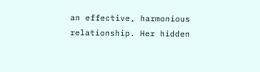an effective, harmonious relationship. Her hidden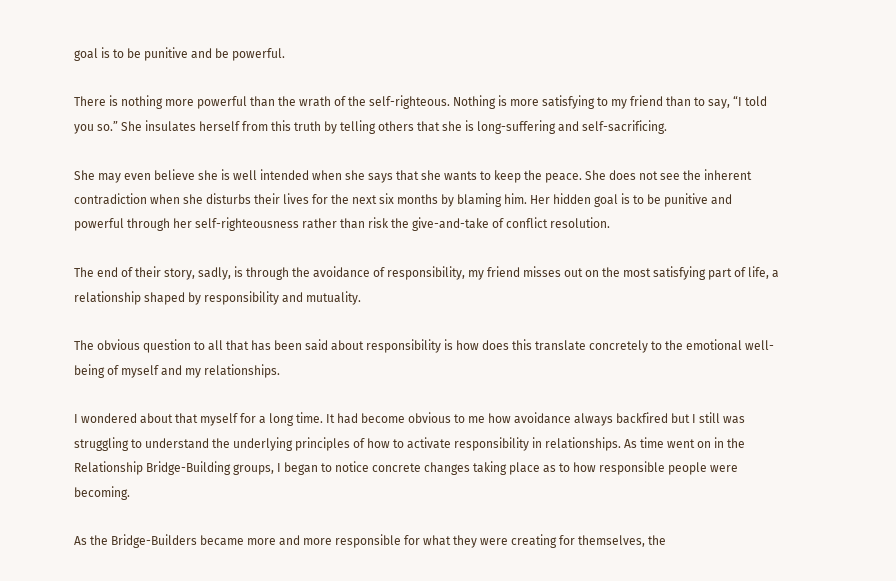goal is to be punitive and be powerful.

There is nothing more powerful than the wrath of the self-righteous. Nothing is more satisfying to my friend than to say, “I told you so.” She insulates herself from this truth by telling others that she is long-suffering and self-sacrificing.

She may even believe she is well intended when she says that she wants to keep the peace. She does not see the inherent contradiction when she disturbs their lives for the next six months by blaming him. Her hidden goal is to be punitive and powerful through her self-righteousness rather than risk the give-and-take of conflict resolution.

The end of their story, sadly, is through the avoidance of responsibility, my friend misses out on the most satisfying part of life, a relationship shaped by responsibility and mutuality.

The obvious question to all that has been said about responsibility is how does this translate concretely to the emotional well-being of myself and my relationships.

I wondered about that myself for a long time. It had become obvious to me how avoidance always backfired but I still was struggling to understand the underlying principles of how to activate responsibility in relationships. As time went on in the Relationship Bridge-Building groups, I began to notice concrete changes taking place as to how responsible people were becoming.

As the Bridge-Builders became more and more responsible for what they were creating for themselves, the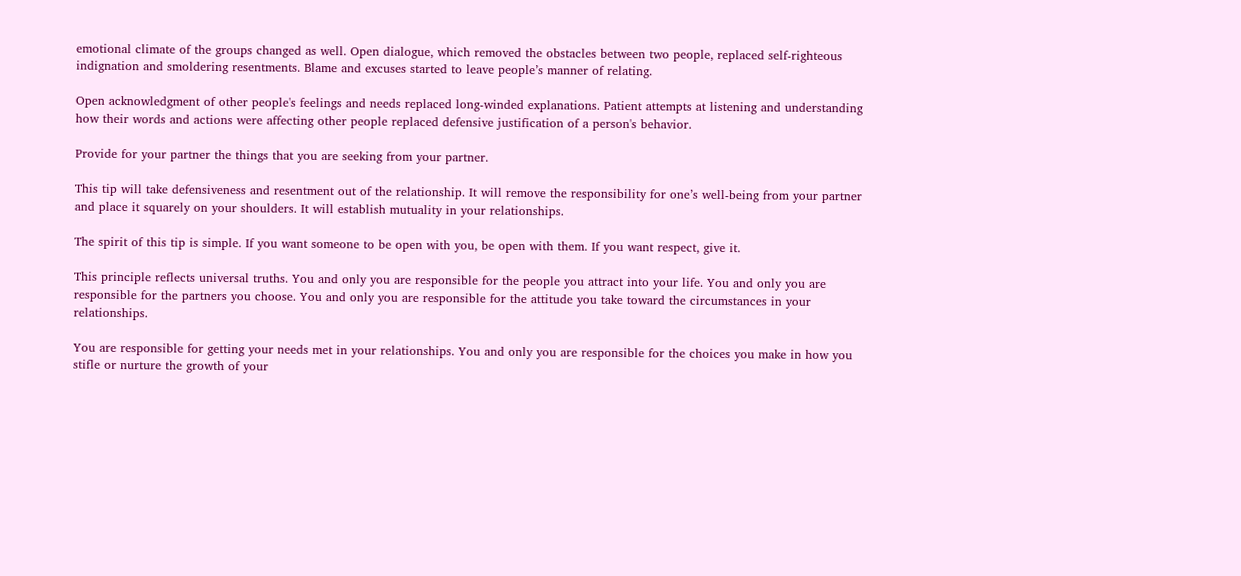emotional climate of the groups changed as well. Open dialogue, which removed the obstacles between two people, replaced self-righteous indignation and smoldering resentments. Blame and excuses started to leave people’s manner of relating.

Open acknowledgment of other people's feelings and needs replaced long-winded explanations. Patient attempts at listening and understanding how their words and actions were affecting other people replaced defensive justification of a person's behavior.

Provide for your partner the things that you are seeking from your partner.

This tip will take defensiveness and resentment out of the relationship. It will remove the responsibility for one’s well-being from your partner and place it squarely on your shoulders. It will establish mutuality in your relationships.

The spirit of this tip is simple. If you want someone to be open with you, be open with them. If you want respect, give it.

This principle reflects universal truths. You and only you are responsible for the people you attract into your life. You and only you are responsible for the partners you choose. You and only you are responsible for the attitude you take toward the circumstances in your relationships.

You are responsible for getting your needs met in your relationships. You and only you are responsible for the choices you make in how you stifle or nurture the growth of your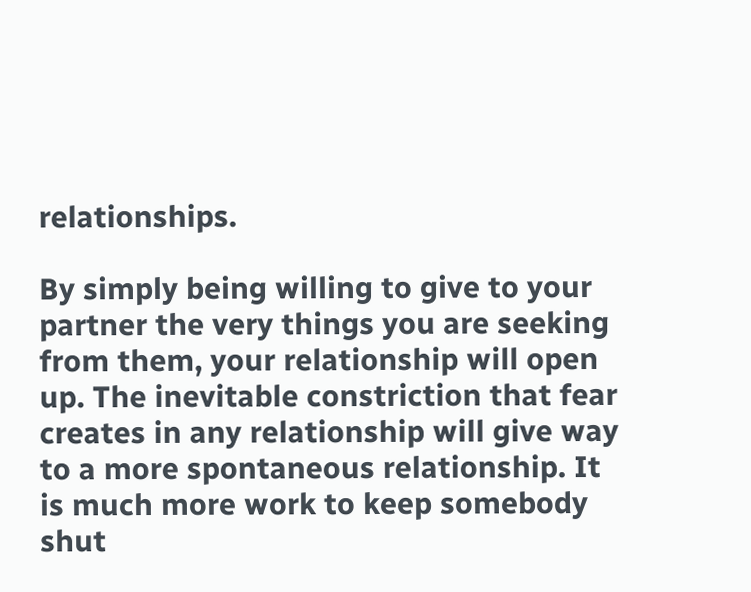relationships.

By simply being willing to give to your partner the very things you are seeking from them, your relationship will open up. The inevitable constriction that fear creates in any relationship will give way to a more spontaneous relationship. It is much more work to keep somebody shut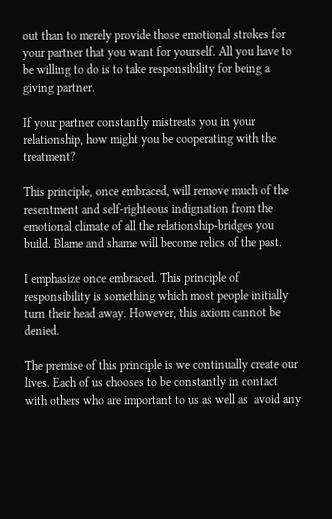out than to merely provide those emotional strokes for your partner that you want for yourself. All you have to be willing to do is to take responsibility for being a giving partner.

If your partner constantly mistreats you in your relationship, how might you be cooperating with the treatment?

This principle, once embraced, will remove much of the resentment and self-righteous indignation from the emotional climate of all the relationship-bridges you build. Blame and shame will become relics of the past.

I emphasize once embraced. This principle of responsibility is something which most people initially turn their head away. However, this axiom cannot be denied.

The premise of this principle is we continually create our lives. Each of us chooses to be constantly in contact with others who are important to us as well as  avoid any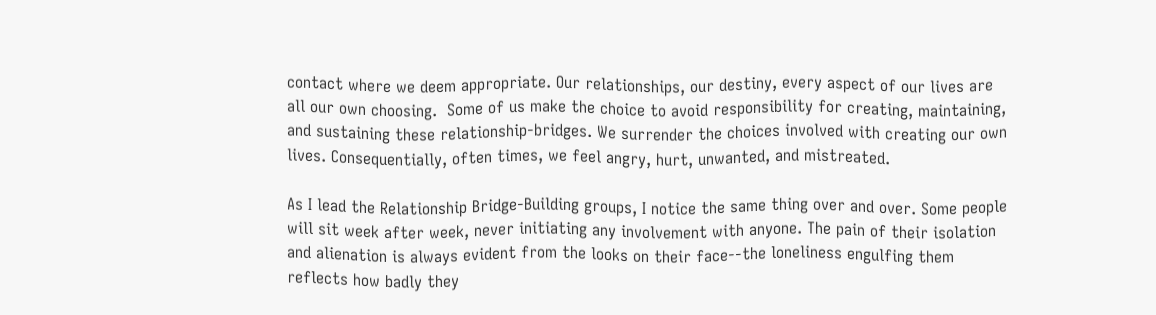contact where we deem appropriate. Our relationships, our destiny, every aspect of our lives are all our own choosing.  Some of us make the choice to avoid responsibility for creating, maintaining, and sustaining these relationship-bridges. We surrender the choices involved with creating our own lives. Consequentially, often times, we feel angry, hurt, unwanted, and mistreated.

As I lead the Relationship Bridge-Building groups, I notice the same thing over and over. Some people will sit week after week, never initiating any involvement with anyone. The pain of their isolation and alienation is always evident from the looks on their face--the loneliness engulfing them reflects how badly they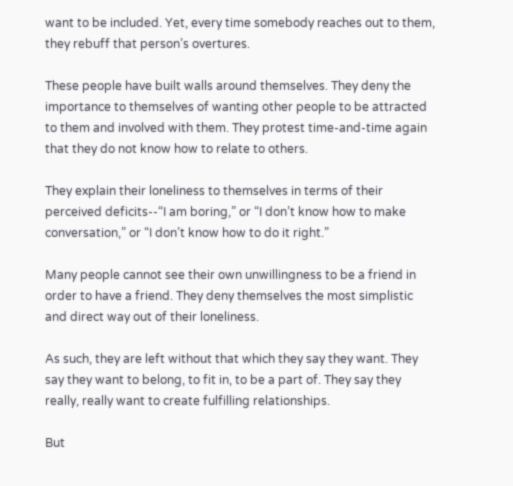want to be included. Yet, every time somebody reaches out to them, they rebuff that person’s overtures.

These people have built walls around themselves. They deny the importance to themselves of wanting other people to be attracted to them and involved with them. They protest time-and-time again  that they do not know how to relate to others.

They explain their loneliness to themselves in terms of their perceived deficits--“I am boring,” or “I don’t know how to make conversation,” or “I don’t know how to do it right.”

Many people cannot see their own unwillingness to be a friend in order to have a friend. They deny themselves the most simplistic and direct way out of their loneliness.

As such, they are left without that which they say they want. They say they want to belong, to fit in, to be a part of. They say they really, really want to create fulfilling relationships.

But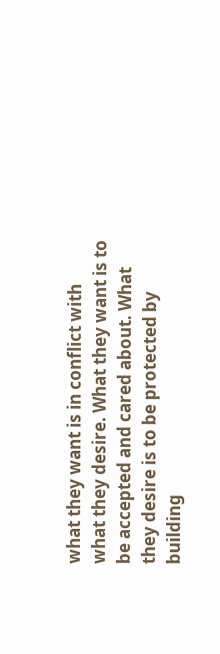what they want is in conflict with what they desire. What they want is to be accepted and cared about. What they desire is to be protected by building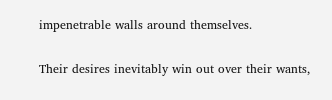impenetrable walls around themselves.

Their desires inevitably win out over their wants,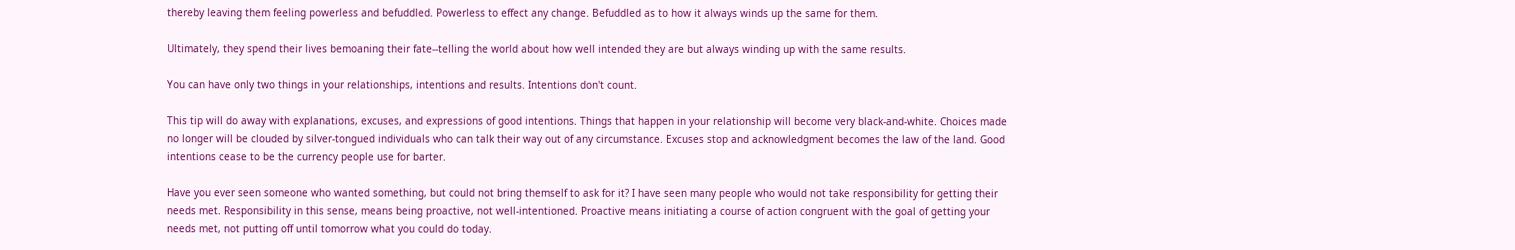thereby leaving them feeling powerless and befuddled. Powerless to effect any change. Befuddled as to how it always winds up the same for them.

Ultimately, they spend their lives bemoaning their fate--telling the world about how well intended they are but always winding up with the same results.

You can have only two things in your relationships, intentions and results. Intentions don't count.

This tip will do away with explanations, excuses, and expressions of good intentions. Things that happen in your relationship will become very black-and-white. Choices made no longer will be clouded by silver-tongued individuals who can talk their way out of any circumstance. Excuses stop and acknowledgment becomes the law of the land. Good intentions cease to be the currency people use for barter.

Have you ever seen someone who wanted something, but could not bring themself to ask for it? I have seen many people who would not take responsibility for getting their needs met. Responsibility in this sense, means being proactive, not well-intentioned. Proactive means initiating a course of action congruent with the goal of getting your needs met, not putting off until tomorrow what you could do today.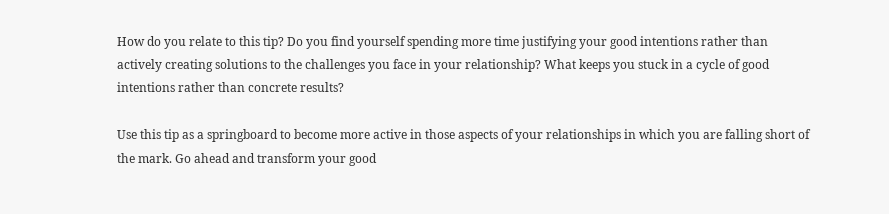How do you relate to this tip? Do you find yourself spending more time justifying your good intentions rather than actively creating solutions to the challenges you face in your relationship? What keeps you stuck in a cycle of good intentions rather than concrete results?

Use this tip as a springboard to become more active in those aspects of your relationships in which you are falling short of the mark. Go ahead and transform your good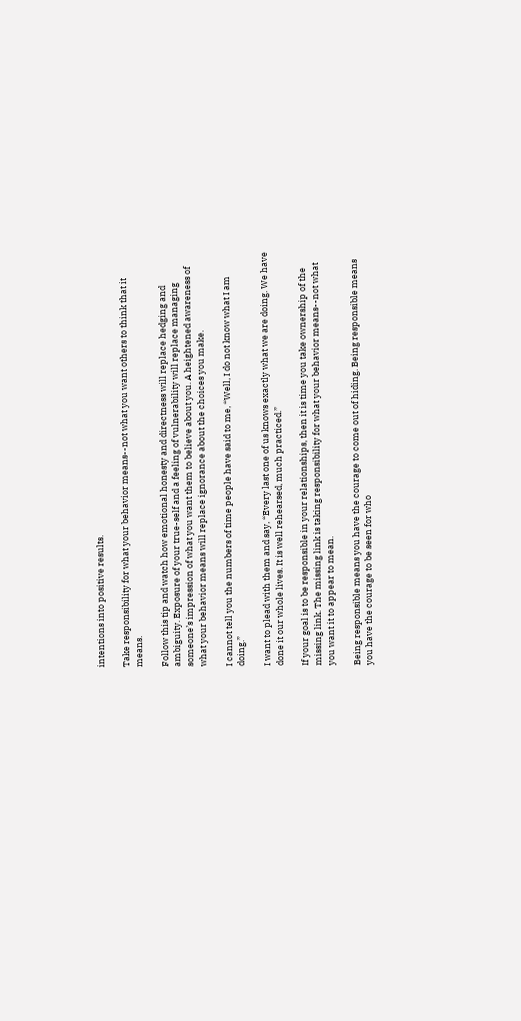intentions into positive results.

Take responsibility for what your behavior means--not what you want others to think that it means.

Follow this tip and watch how emotional honesty and directness will replace hedging and ambiguity. Exposure of your true-self and a feeling of vulnerability will replace managing someone’s impression of what you want them to believe about you. A heightened awareness of what your behavior means will replace ignorance about the choices you make.

I cannot tell you the numbers of time people have said to me, “Well, I do not know what I am doing.”

I want to plead with them and say, “Every last one of us knows exactly what we are doing. We have done it our whole lives. It is well rehearsed, much practiced.”

If your goal is to be responsible in your relationships, then it is time you take ownership of the missing link. The missing link is taking responsibility for what your behavior means--not what you want it to appear to mean.

Being responsible means you have the courage to come out of hiding. Being responsible means you have the courage to be seen for who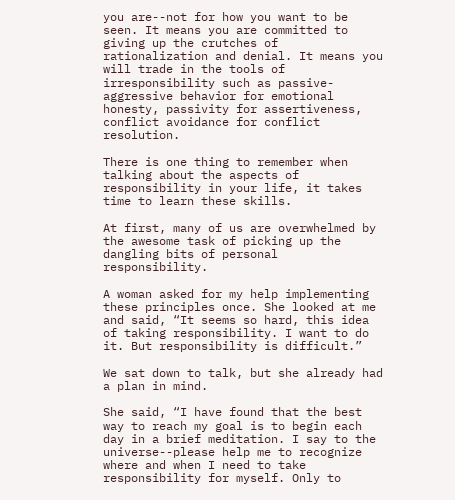you are--not for how you want to be seen. It means you are committed to giving up the crutches of rationalization and denial. It means you will trade in the tools of irresponsibility such as passive-aggressive behavior for emotional honesty, passivity for assertiveness, conflict avoidance for conflict resolution.

There is one thing to remember when talking about the aspects of responsibility in your life, it takes time to learn these skills.

At first, many of us are overwhelmed by the awesome task of picking up the dangling bits of personal responsibility.

A woman asked for my help implementing these principles once. She looked at me and said, “It seems so hard, this idea of taking responsibility. I want to do it. But responsibility is difficult.”

We sat down to talk, but she already had a plan in mind.

She said, “I have found that the best way to reach my goal is to begin each day in a brief meditation. I say to the universe--please help me to recognize where and when I need to take responsibility for myself. Only to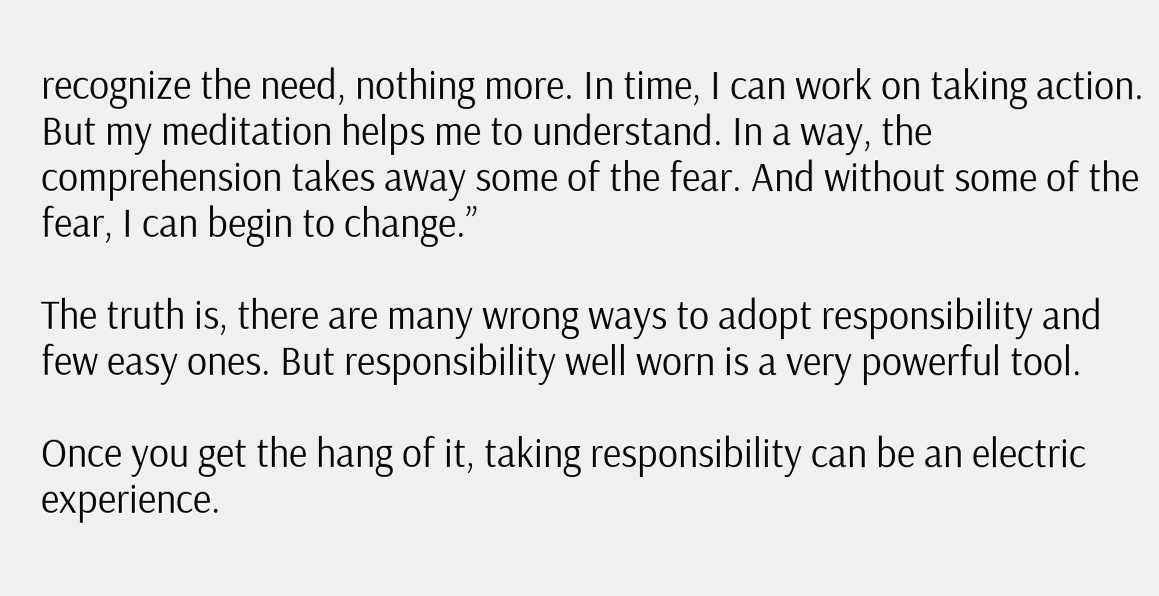recognize the need, nothing more. In time, I can work on taking action. But my meditation helps me to understand. In a way, the comprehension takes away some of the fear. And without some of the fear, I can begin to change.”

The truth is, there are many wrong ways to adopt responsibility and few easy ones. But responsibility well worn is a very powerful tool.

Once you get the hang of it, taking responsibility can be an electric experience.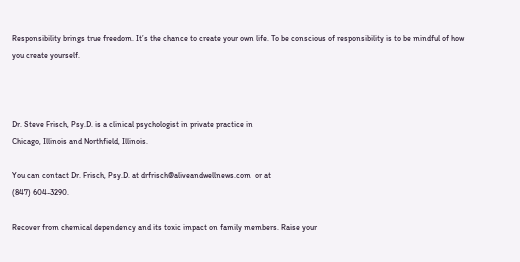Responsibility brings true freedom. It’s the chance to create your own life. To be conscious of responsibility is to be mindful of how you create yourself.



Dr. Steve Frisch, Psy.D. is a clinical psychologist in private practice in
Chicago, Illinois and Northfield, Illinois.

You can contact Dr. Frisch, Psy.D. at drfrisch@aliveandwellnews.com  or at
(847) 604-3290.

Recover from chemical dependency and its toxic impact on family members. Raise your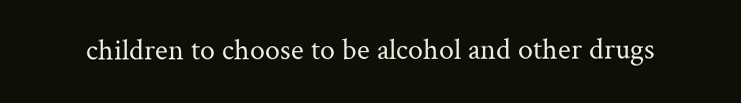children to choose to be alcohol and other drugs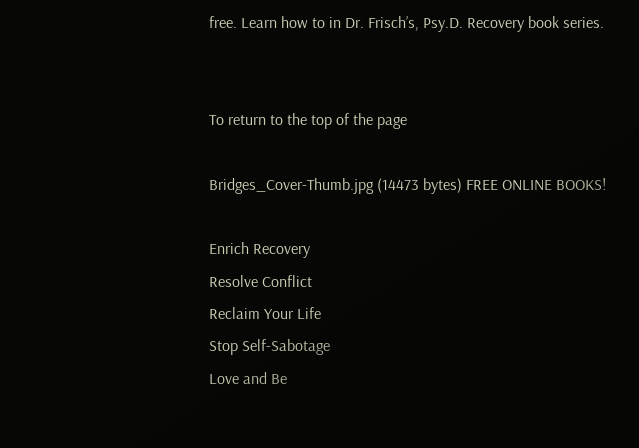free. Learn how to in Dr. Frisch’s, Psy.D. Recovery book series.


To return to the top of the page

Bridges_Cover-Thumb.jpg (14473 bytes) FREE ONLINE BOOKS!

Enrich Recovery
Resolve Conflict
Reclaim Your Life
Stop Self-Sabotage
Love and Be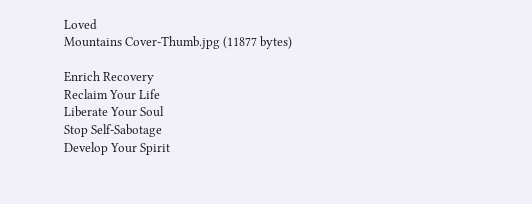Loved
Mountains Cover-Thumb.jpg (11877 bytes)

Enrich Recovery
Reclaim Your Life
Liberate Your Soul
Stop Self-Sabotage
Develop Your Spirit